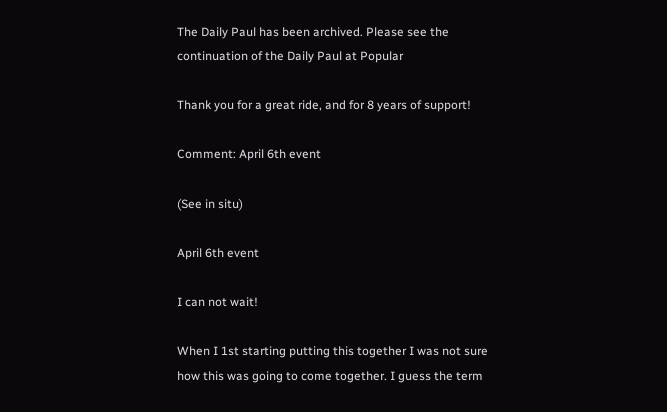The Daily Paul has been archived. Please see the continuation of the Daily Paul at Popular

Thank you for a great ride, and for 8 years of support!

Comment: April 6th event

(See in situ)

April 6th event

I can not wait!

When I 1st starting putting this together I was not sure how this was going to come together. I guess the term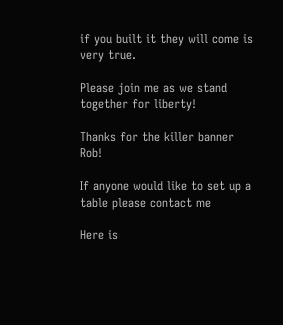if you built it they will come is very true.

Please join me as we stand together for liberty!

Thanks for the killer banner Rob!

If anyone would like to set up a table please contact me

Here is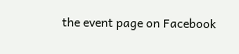the event page on Facebook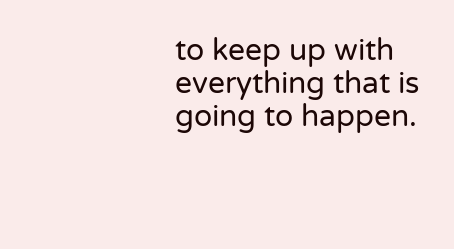to keep up with everything that is going to happen.